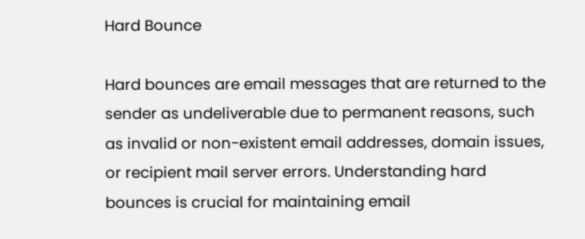Hard Bounce

Hard bounces are email messages that are returned to the sender as undeliverable due to permanent reasons, such as invalid or non-existent email addresses, domain issues, or recipient mail server errors. Understanding hard bounces is crucial for maintaining email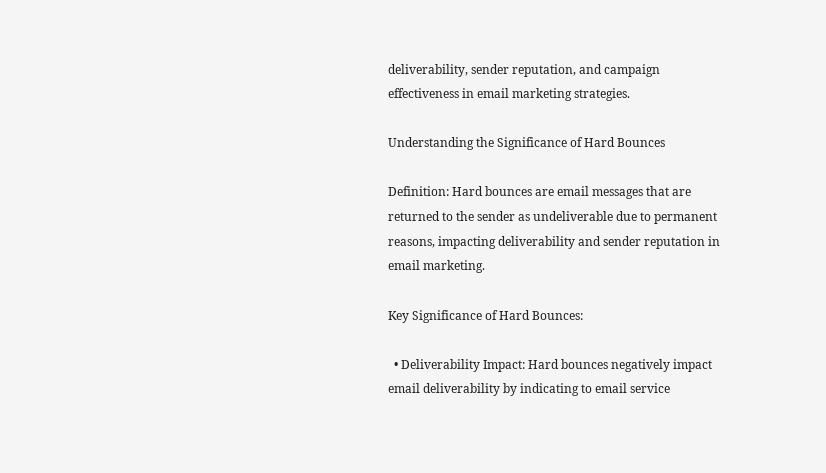deliverability, sender reputation, and campaign effectiveness in email marketing strategies.

Understanding the Significance of Hard Bounces

Definition: Hard bounces are email messages that are returned to the sender as undeliverable due to permanent reasons, impacting deliverability and sender reputation in email marketing.

Key Significance of Hard Bounces:

  • Deliverability Impact: Hard bounces negatively impact email deliverability by indicating to email service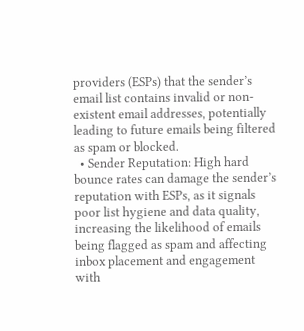providers (ESPs) that the sender’s email list contains invalid or non-existent email addresses, potentially leading to future emails being filtered as spam or blocked.
  • Sender Reputation: High hard bounce rates can damage the sender’s reputation with ESPs, as it signals poor list hygiene and data quality, increasing the likelihood of emails being flagged as spam and affecting inbox placement and engagement with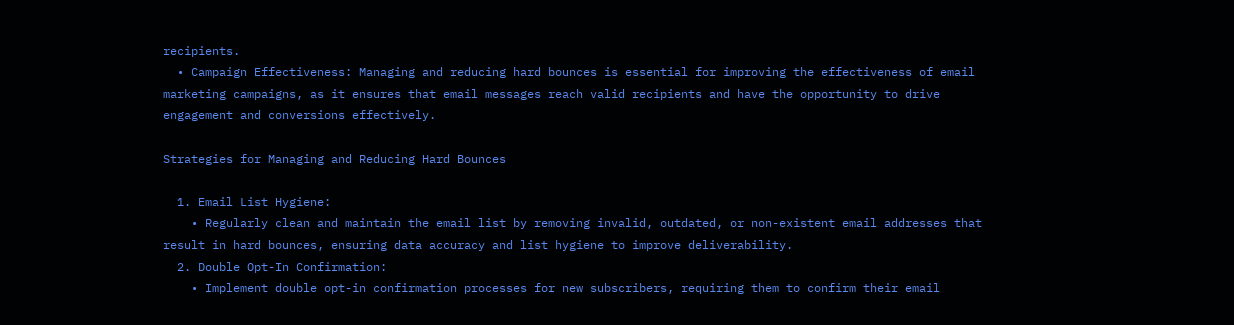recipients.
  • Campaign Effectiveness: Managing and reducing hard bounces is essential for improving the effectiveness of email marketing campaigns, as it ensures that email messages reach valid recipients and have the opportunity to drive engagement and conversions effectively.

Strategies for Managing and Reducing Hard Bounces

  1. Email List Hygiene:
    • Regularly clean and maintain the email list by removing invalid, outdated, or non-existent email addresses that result in hard bounces, ensuring data accuracy and list hygiene to improve deliverability.
  2. Double Opt-In Confirmation:
    • Implement double opt-in confirmation processes for new subscribers, requiring them to confirm their email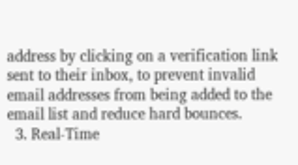address by clicking on a verification link sent to their inbox, to prevent invalid email addresses from being added to the email list and reduce hard bounces.
  3. Real-Time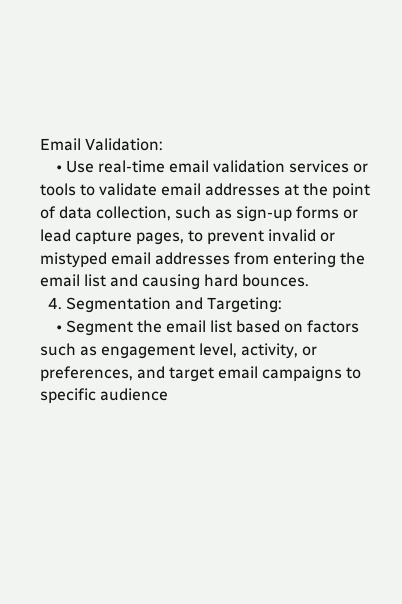Email Validation:
    • Use real-time email validation services or tools to validate email addresses at the point of data collection, such as sign-up forms or lead capture pages, to prevent invalid or mistyped email addresses from entering the email list and causing hard bounces.
  4. Segmentation and Targeting:
    • Segment the email list based on factors such as engagement level, activity, or preferences, and target email campaigns to specific audience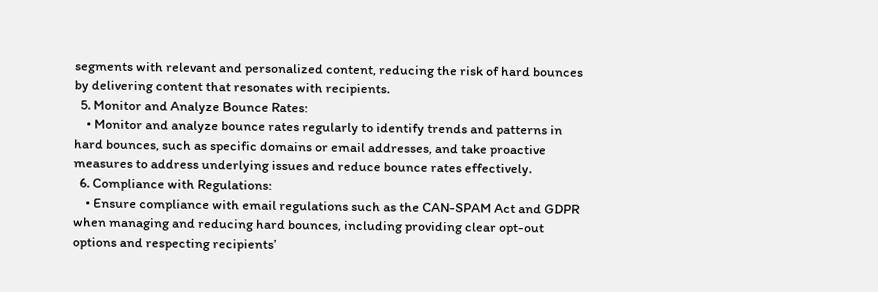segments with relevant and personalized content, reducing the risk of hard bounces by delivering content that resonates with recipients.
  5. Monitor and Analyze Bounce Rates:
    • Monitor and analyze bounce rates regularly to identify trends and patterns in hard bounces, such as specific domains or email addresses, and take proactive measures to address underlying issues and reduce bounce rates effectively.
  6. Compliance with Regulations:
    • Ensure compliance with email regulations such as the CAN-SPAM Act and GDPR when managing and reducing hard bounces, including providing clear opt-out options and respecting recipients’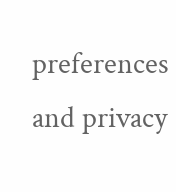preferences and privacy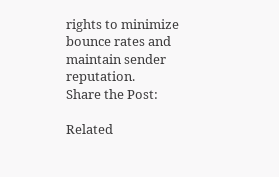rights to minimize bounce rates and maintain sender reputation.
Share the Post:

Related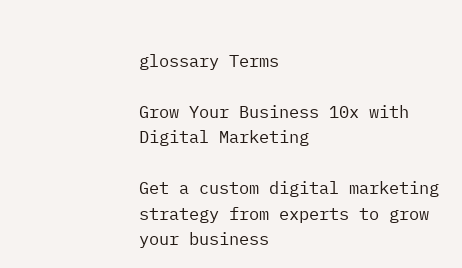glossary Terms

Grow Your Business 10x with Digital Marketing

Get a custom digital marketing strategy from experts to grow your business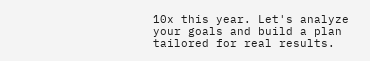10x this year. Let's analyze your goals and build a plan tailored for real results.